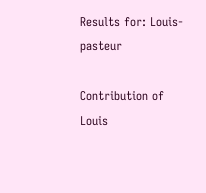Results for: Louis-pasteur

Contribution of Louis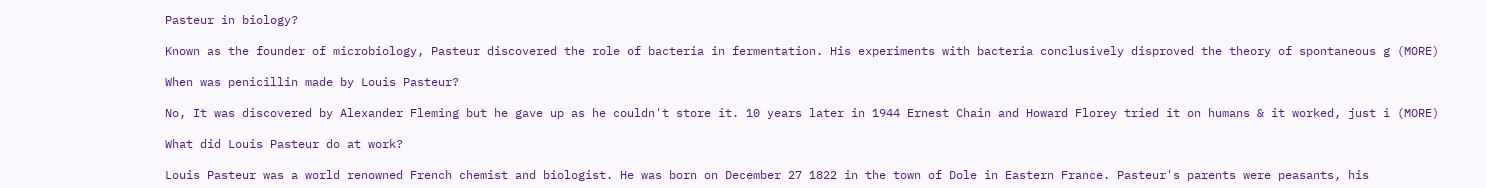Pasteur in biology?

Known as the founder of microbiology, Pasteur discovered the role of bacteria in fermentation. His experiments with bacteria conclusively disproved the theory of spontaneous g (MORE)

When was penicillin made by Louis Pasteur?

No, It was discovered by Alexander Fleming but he gave up as he couldn't store it. 10 years later in 1944 Ernest Chain and Howard Florey tried it on humans & it worked, just i (MORE)

What did Louis Pasteur do at work?

Louis Pasteur was a world renowned French chemist and biologist. He was born on December 27 1822 in the town of Dole in Eastern France. Pasteur's parents were peasants, his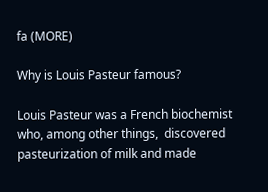fa (MORE)

Why is Louis Pasteur famous?

Louis Pasteur was a French biochemist who, among other things,  discovered pasteurization of milk and made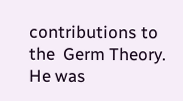contributions to the  Germ Theory. He was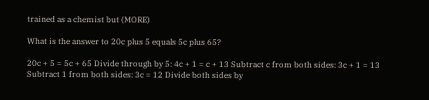trained as a chemist but (MORE)

What is the answer to 20c plus 5 equals 5c plus 65?

20c + 5 = 5c + 65 Divide through by 5: 4c + 1 = c + 13 Subtract c from both sides: 3c + 1 = 13 Subtract 1 from both sides: 3c = 12 Divide both sides by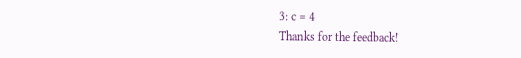3: c = 4
Thanks for the feedback!